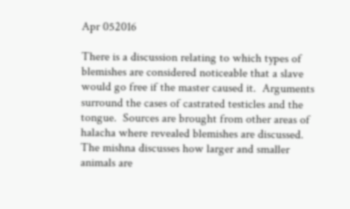Apr 052016

There is a discussion relating to which types of blemishes are considered noticeable that a slave would go free if the master caused it.  Arguments surround the cases of castrated testicles and the tongue.  Sources are brought from other areas of halacha where revealed blemishes are discussed.  The mishna discusses how larger and smaller animals are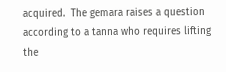acquired.  The gemara raises a question according to a tanna who requires lifting the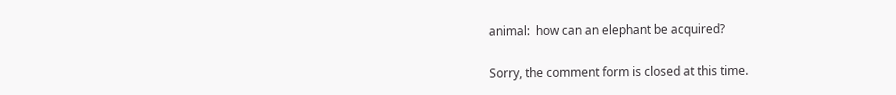animal:  how can an elephant be acquired?

Sorry, the comment form is closed at this time.